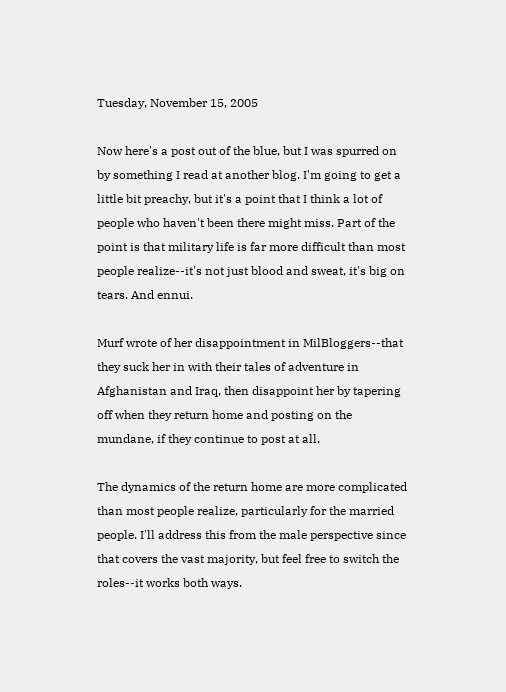Tuesday, November 15, 2005

Now here's a post out of the blue, but I was spurred on by something I read at another blog. I'm going to get a little bit preachy, but it's a point that I think a lot of people who haven't been there might miss. Part of the point is that military life is far more difficult than most people realize--it's not just blood and sweat, it's big on tears. And ennui.

Murf wrote of her disappointment in MilBloggers--that they suck her in with their tales of adventure in Afghanistan and Iraq, then disappoint her by tapering off when they return home and posting on the mundane, if they continue to post at all.

The dynamics of the return home are more complicated than most people realize, particularly for the married people. I'll address this from the male perspective since that covers the vast majority, but feel free to switch the roles--it works both ways.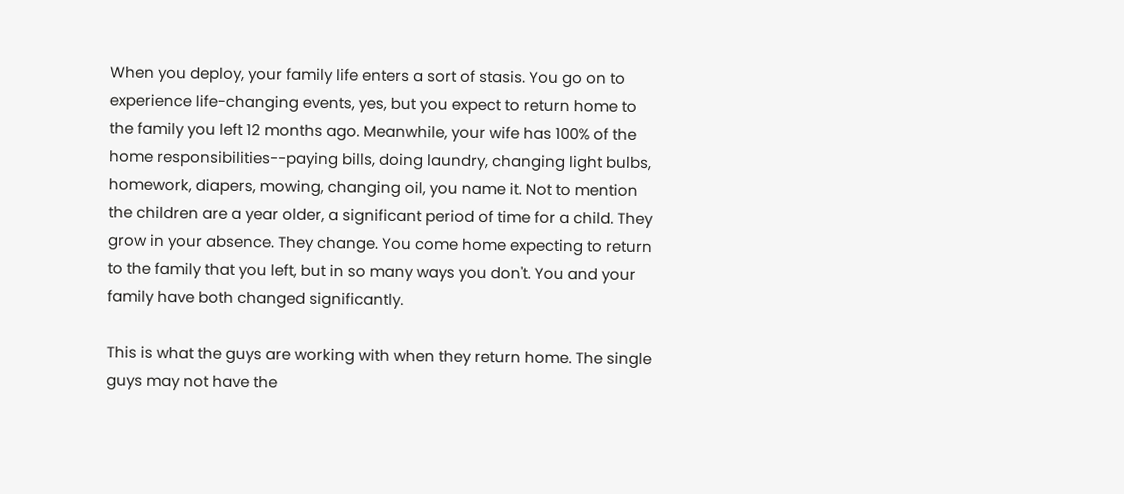When you deploy, your family life enters a sort of stasis. You go on to experience life-changing events, yes, but you expect to return home to the family you left 12 months ago. Meanwhile, your wife has 100% of the home responsibilities--paying bills, doing laundry, changing light bulbs, homework, diapers, mowing, changing oil, you name it. Not to mention the children are a year older, a significant period of time for a child. They grow in your absence. They change. You come home expecting to return to the family that you left, but in so many ways you don't. You and your family have both changed significantly.

This is what the guys are working with when they return home. The single guys may not have the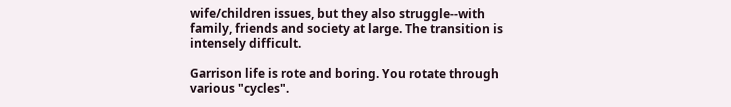wife/children issues, but they also struggle--with family, friends and society at large. The transition is intensely difficult.

Garrison life is rote and boring. You rotate through various "cycles".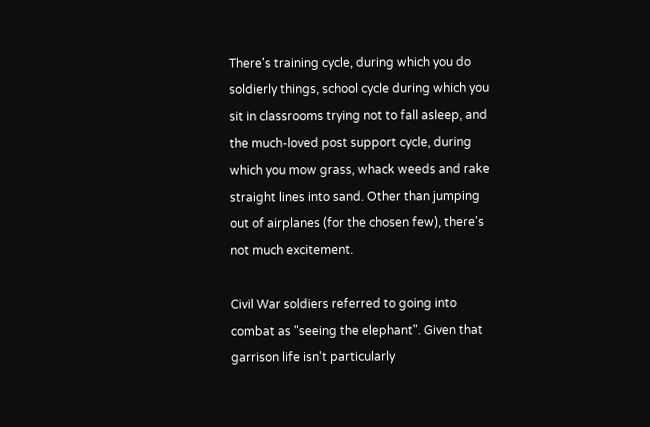There's training cycle, during which you do soldierly things, school cycle during which you sit in classrooms trying not to fall asleep, and the much-loved post support cycle, during which you mow grass, whack weeds and rake straight lines into sand. Other than jumping out of airplanes (for the chosen few), there's not much excitement.

Civil War soldiers referred to going into combat as "seeing the elephant". Given that garrison life isn't particularly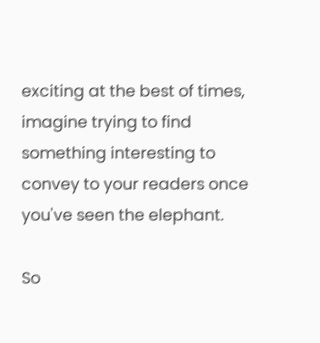exciting at the best of times, imagine trying to find something interesting to convey to your readers once you've seen the elephant.

So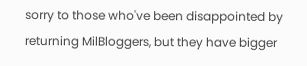sorry to those who've been disappointed by returning MilBloggers, but they have bigger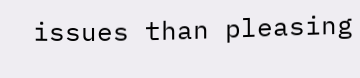issues than pleasing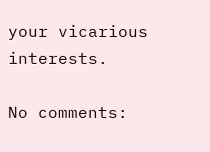your vicarious interests.

No comments: